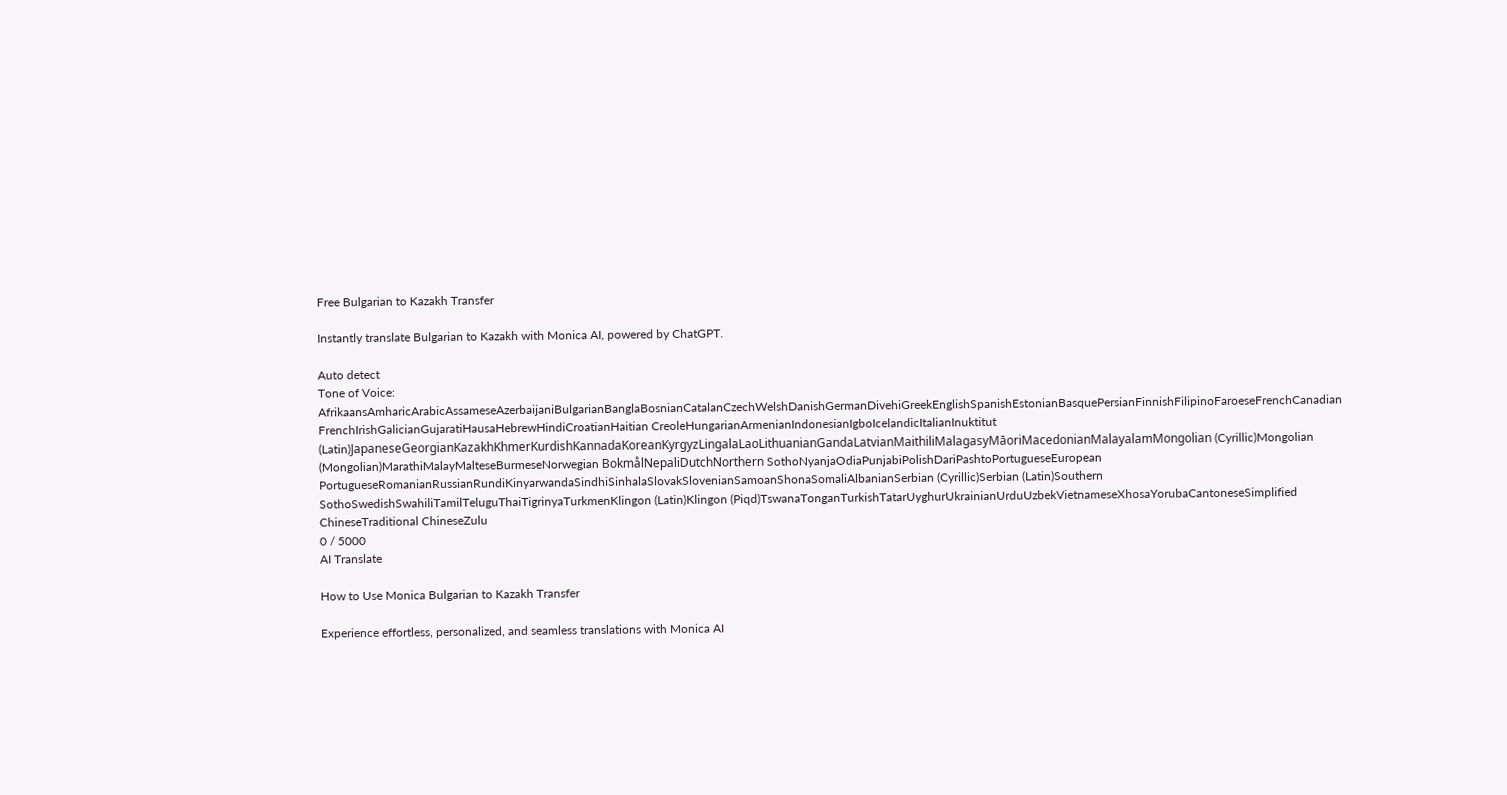Free Bulgarian to Kazakh Transfer

Instantly translate Bulgarian to Kazakh with Monica AI, powered by ChatGPT.

Auto detect
Tone of Voice:
AfrikaansAmharicArabicAssameseAzerbaijaniBulgarianBanglaBosnianCatalanCzechWelshDanishGermanDivehiGreekEnglishSpanishEstonianBasquePersianFinnishFilipinoFaroeseFrenchCanadian FrenchIrishGalicianGujaratiHausaHebrewHindiCroatianHaitian CreoleHungarianArmenianIndonesianIgboIcelandicItalianInuktitut (Latin)JapaneseGeorgianKazakhKhmerKurdishKannadaKoreanKyrgyzLingalaLaoLithuanianGandaLatvianMaithiliMalagasyMāoriMacedonianMalayalamMongolian (Cyrillic)Mongolian (Mongolian)MarathiMalayMalteseBurmeseNorwegian BokmålNepaliDutchNorthern SothoNyanjaOdiaPunjabiPolishDariPashtoPortugueseEuropean PortugueseRomanianRussianRundiKinyarwandaSindhiSinhalaSlovakSlovenianSamoanShonaSomaliAlbanianSerbian (Cyrillic)Serbian (Latin)Southern SothoSwedishSwahiliTamilTeluguThaiTigrinyaTurkmenKlingon (Latin)Klingon (Piqd)TswanaTonganTurkishTatarUyghurUkrainianUrduUzbekVietnameseXhosaYorubaCantoneseSimplified ChineseTraditional ChineseZulu
0 / 5000
AI Translate

How to Use Monica Bulgarian to Kazakh Transfer

Experience effortless, personalized, and seamless translations with Monica AI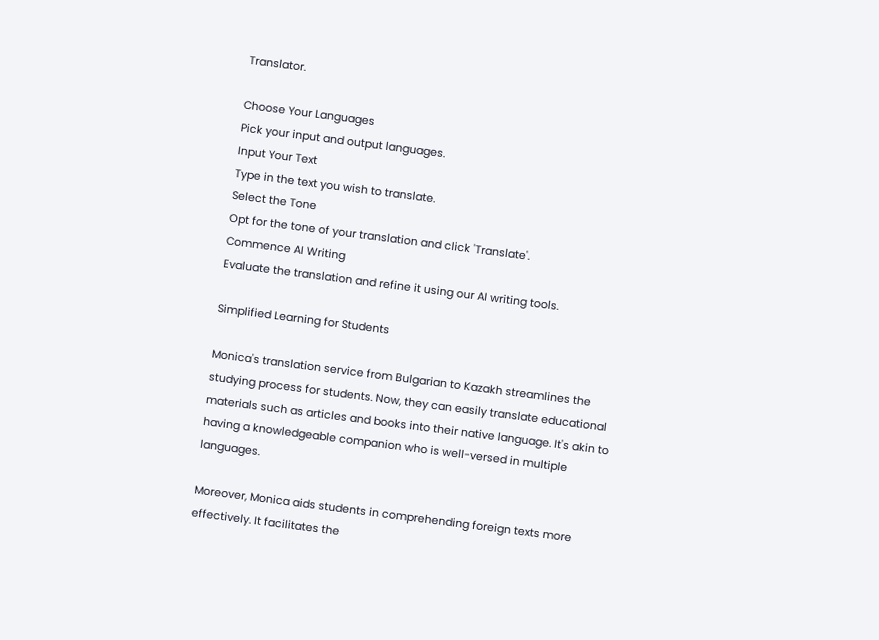Translator.

Choose Your Languages
Pick your input and output languages.
Input Your Text
Type in the text you wish to translate.
Select the Tone
Opt for the tone of your translation and click 'Translate'.
Commence AI Writing
Evaluate the translation and refine it using our AI writing tools.

Simplified Learning for Students

Monica's translation service from Bulgarian to Kazakh streamlines the studying process for students. Now, they can easily translate educational materials such as articles and books into their native language. It's akin to having a knowledgeable companion who is well-versed in multiple languages.

Moreover, Monica aids students in comprehending foreign texts more effectively. It facilitates the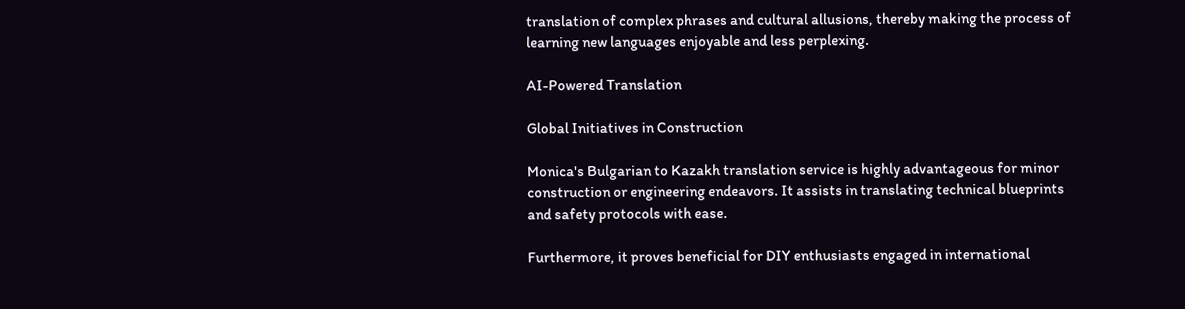translation of complex phrases and cultural allusions, thereby making the process of learning new languages enjoyable and less perplexing.

AI-Powered Translation

Global Initiatives in Construction

Monica's Bulgarian to Kazakh translation service is highly advantageous for minor construction or engineering endeavors. It assists in translating technical blueprints and safety protocols with ease.

Furthermore, it proves beneficial for DIY enthusiasts engaged in international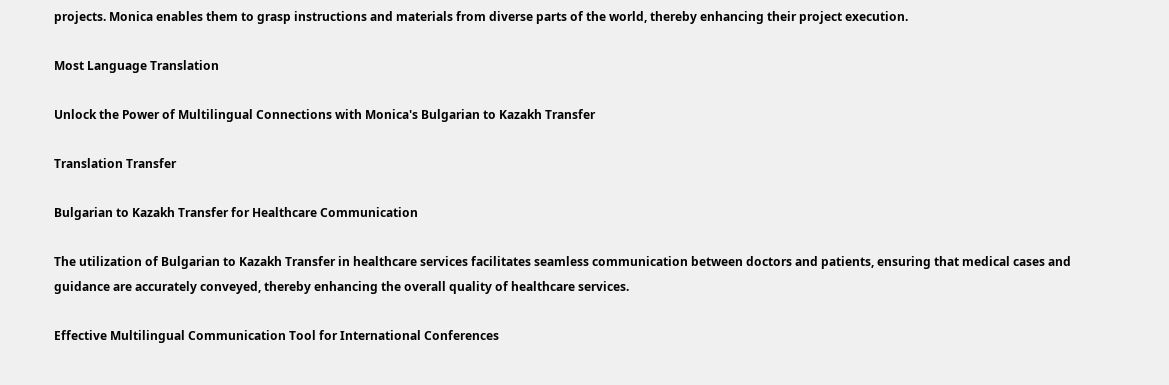projects. Monica enables them to grasp instructions and materials from diverse parts of the world, thereby enhancing their project execution.

Most Language Translation

Unlock the Power of Multilingual Connections with Monica's Bulgarian to Kazakh Transfer

Translation Transfer

Bulgarian to Kazakh Transfer for Healthcare Communication

The utilization of Bulgarian to Kazakh Transfer in healthcare services facilitates seamless communication between doctors and patients, ensuring that medical cases and guidance are accurately conveyed, thereby enhancing the overall quality of healthcare services.

Effective Multilingual Communication Tool for International Conferences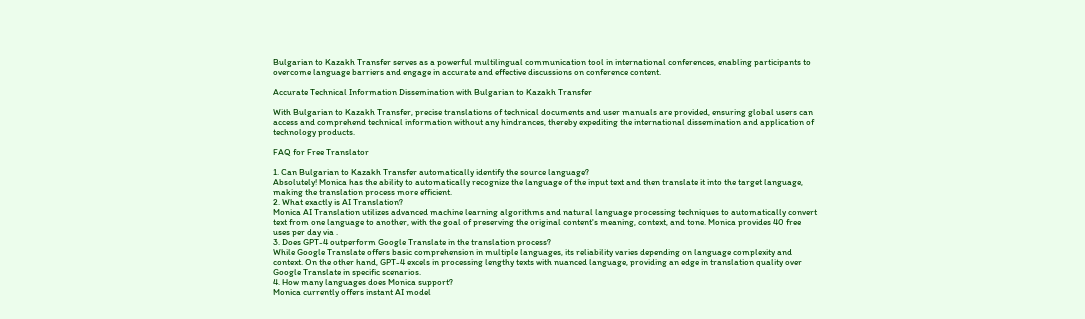Bulgarian to Kazakh Transfer serves as a powerful multilingual communication tool in international conferences, enabling participants to overcome language barriers and engage in accurate and effective discussions on conference content.

Accurate Technical Information Dissemination with Bulgarian to Kazakh Transfer

With Bulgarian to Kazakh Transfer, precise translations of technical documents and user manuals are provided, ensuring global users can access and comprehend technical information without any hindrances, thereby expediting the international dissemination and application of technology products.

FAQ for Free Translator

1. Can Bulgarian to Kazakh Transfer automatically identify the source language?
Absolutely! Monica has the ability to automatically recognize the language of the input text and then translate it into the target language, making the translation process more efficient.
2. What exactly is AI Translation?
Monica AI Translation utilizes advanced machine learning algorithms and natural language processing techniques to automatically convert text from one language to another, with the goal of preserving the original content's meaning, context, and tone. Monica provides 40 free uses per day via .
3. Does GPT-4 outperform Google Translate in the translation process?
While Google Translate offers basic comprehension in multiple languages, its reliability varies depending on language complexity and context. On the other hand, GPT-4 excels in processing lengthy texts with nuanced language, providing an edge in translation quality over Google Translate in specific scenarios.
4. How many languages does Monica support?
Monica currently offers instant AI model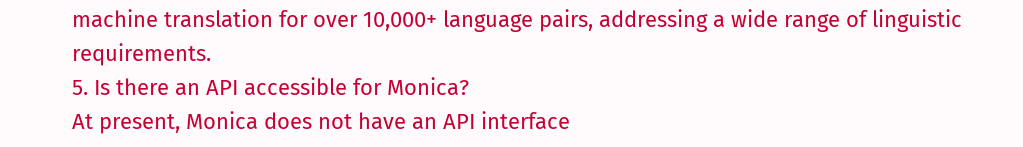machine translation for over 10,000+ language pairs, addressing a wide range of linguistic requirements.
5. Is there an API accessible for Monica?
At present, Monica does not have an API interface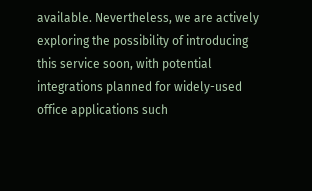available. Nevertheless, we are actively exploring the possibility of introducing this service soon, with potential integrations planned for widely-used office applications such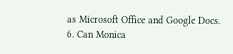as Microsoft Office and Google Docs.
6. Can Monica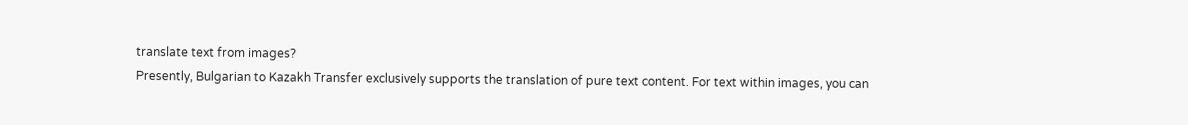translate text from images?
Presently, Bulgarian to Kazakh Transfer exclusively supports the translation of pure text content. For text within images, you can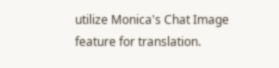utilize Monica's Chat Image feature for translation.